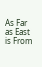As Far as East is From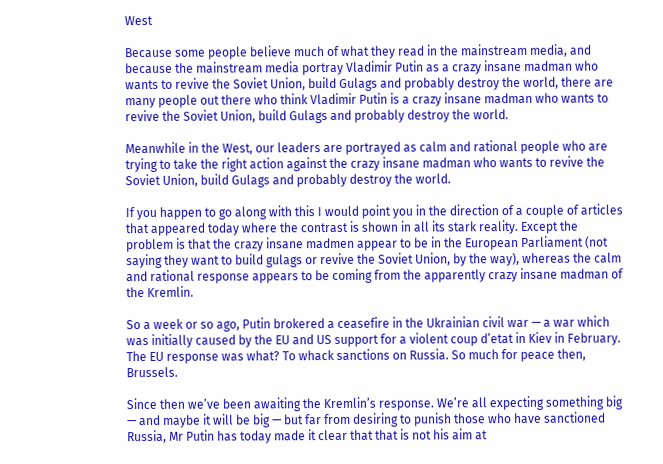West

Because some people believe much of what they read in the mainstream media, and because the mainstream media portray Vladimir Putin as a crazy insane madman who wants to revive the Soviet Union, build Gulags and probably destroy the world, there are many people out there who think Vladimir Putin is a crazy insane madman who wants to revive the Soviet Union, build Gulags and probably destroy the world.

Meanwhile in the West, our leaders are portrayed as calm and rational people who are trying to take the right action against the crazy insane madman who wants to revive the Soviet Union, build Gulags and probably destroy the world.

If you happen to go along with this I would point you in the direction of a couple of articles that appeared today where the contrast is shown in all its stark reality. Except the problem is that the crazy insane madmen appear to be in the European Parliament (not saying they want to build gulags or revive the Soviet Union, by the way), whereas the calm and rational response appears to be coming from the apparently crazy insane madman of the Kremlin.

So a week or so ago, Putin brokered a ceasefire in the Ukrainian civil war — a war which was initially caused by the EU and US support for a violent coup d’etat in Kiev in February. The EU response was what? To whack sanctions on Russia. So much for peace then, Brussels.

Since then we’ve been awaiting the Kremlin’s response. We’re all expecting something big — and maybe it will be big — but far from desiring to punish those who have sanctioned Russia, Mr Putin has today made it clear that that is not his aim at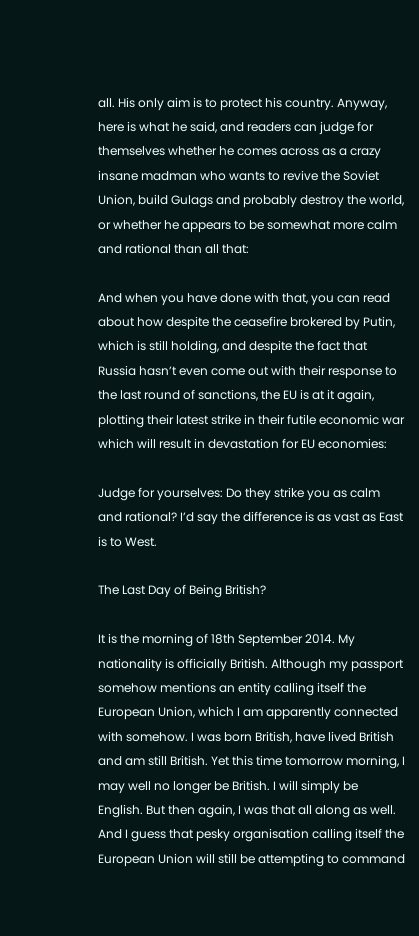all. His only aim is to protect his country. Anyway, here is what he said, and readers can judge for themselves whether he comes across as a crazy insane madman who wants to revive the Soviet Union, build Gulags and probably destroy the world, or whether he appears to be somewhat more calm and rational than all that:

And when you have done with that, you can read about how despite the ceasefire brokered by Putin, which is still holding, and despite the fact that Russia hasn’t even come out with their response to the last round of sanctions, the EU is at it again, plotting their latest strike in their futile economic war which will result in devastation for EU economies:

Judge for yourselves: Do they strike you as calm and rational? I’d say the difference is as vast as East is to West.

The Last Day of Being British?

It is the morning of 18th September 2014. My nationality is officially British. Although my passport somehow mentions an entity calling itself the European Union, which I am apparently connected with somehow. I was born British, have lived British and am still British. Yet this time tomorrow morning, I may well no longer be British. I will simply be English. But then again, I was that all along as well. And I guess that pesky organisation calling itself the European Union will still be attempting to command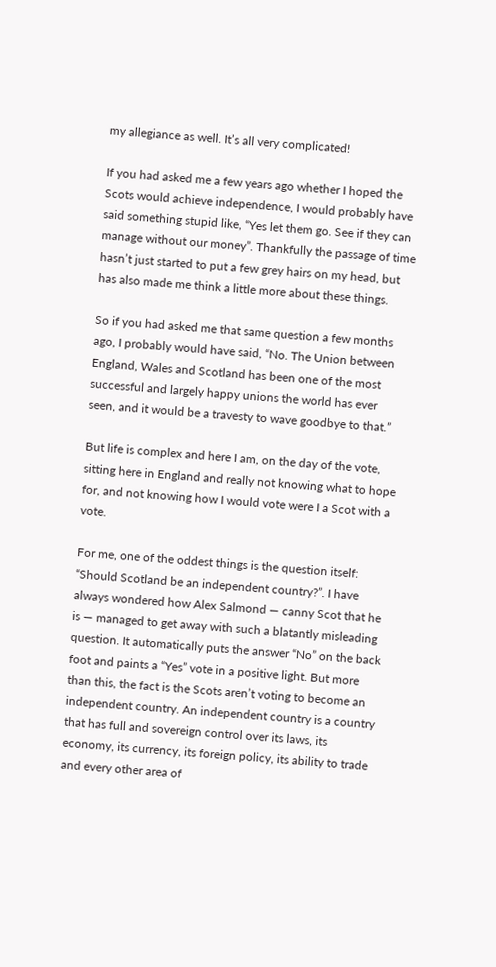my allegiance as well. It’s all very complicated!

If you had asked me a few years ago whether I hoped the Scots would achieve independence, I would probably have said something stupid like, “Yes let them go. See if they can manage without our money”. Thankfully the passage of time hasn’t just started to put a few grey hairs on my head, but has also made me think a little more about these things.

So if you had asked me that same question a few months ago, I probably would have said, “No. The Union between England, Wales and Scotland has been one of the most successful and largely happy unions the world has ever seen, and it would be a travesty to wave goodbye to that.”

But life is complex and here I am, on the day of the vote, sitting here in England and really not knowing what to hope for, and not knowing how I would vote were I a Scot with a vote.

For me, one of the oddest things is the question itself: “Should Scotland be an independent country?”. I have always wondered how Alex Salmond — canny Scot that he is — managed to get away with such a blatantly misleading question. It automatically puts the answer “No” on the back foot and paints a “Yes” vote in a positive light. But more than this, the fact is the Scots aren’t voting to become an independent country. An independent country is a country that has full and sovereign control over its laws, its economy, its currency, its foreign policy, its ability to trade and every other area of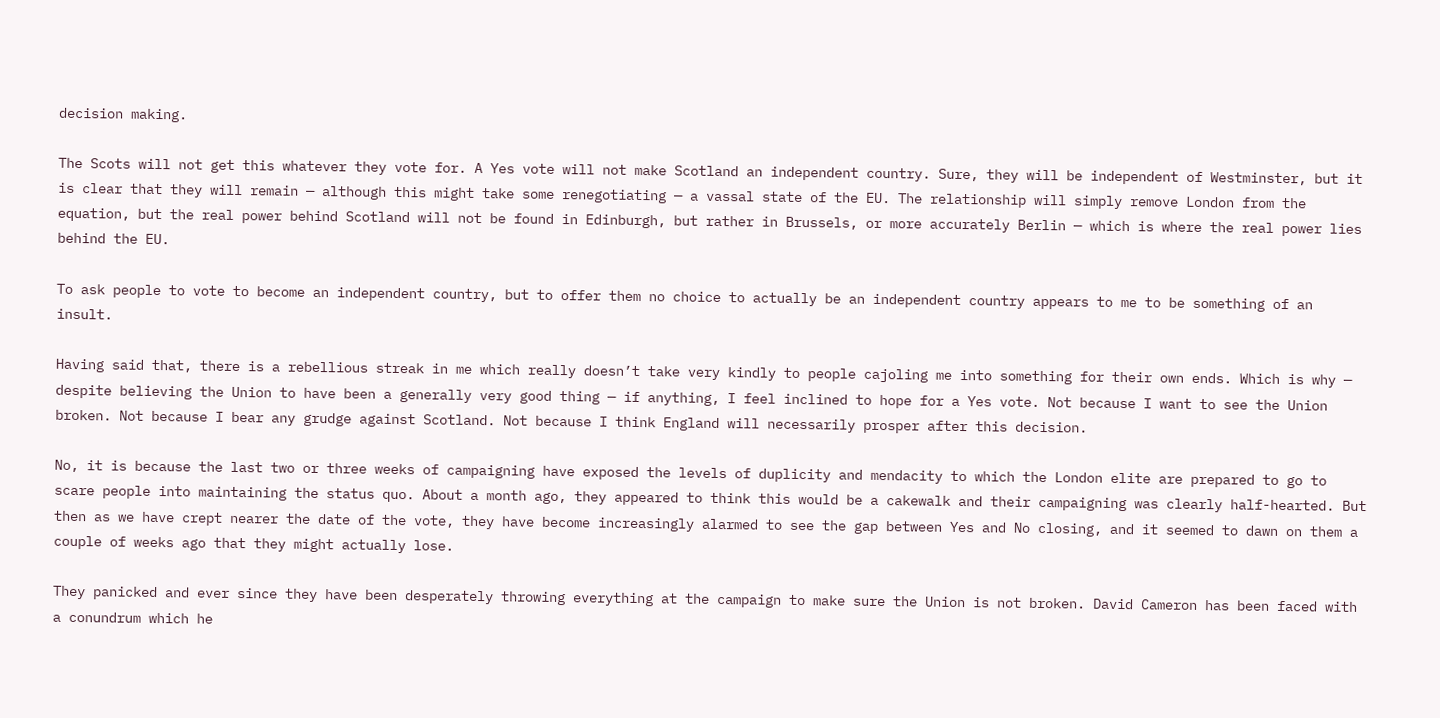decision making.

The Scots will not get this whatever they vote for. A Yes vote will not make Scotland an independent country. Sure, they will be independent of Westminster, but it is clear that they will remain — although this might take some renegotiating — a vassal state of the EU. The relationship will simply remove London from the equation, but the real power behind Scotland will not be found in Edinburgh, but rather in Brussels, or more accurately Berlin — which is where the real power lies behind the EU.

To ask people to vote to become an independent country, but to offer them no choice to actually be an independent country appears to me to be something of an insult.

Having said that, there is a rebellious streak in me which really doesn’t take very kindly to people cajoling me into something for their own ends. Which is why — despite believing the Union to have been a generally very good thing — if anything, I feel inclined to hope for a Yes vote. Not because I want to see the Union broken. Not because I bear any grudge against Scotland. Not because I think England will necessarily prosper after this decision.

No, it is because the last two or three weeks of campaigning have exposed the levels of duplicity and mendacity to which the London elite are prepared to go to scare people into maintaining the status quo. About a month ago, they appeared to think this would be a cakewalk and their campaigning was clearly half-hearted. But then as we have crept nearer the date of the vote, they have become increasingly alarmed to see the gap between Yes and No closing, and it seemed to dawn on them a couple of weeks ago that they might actually lose.

They panicked and ever since they have been desperately throwing everything at the campaign to make sure the Union is not broken. David Cameron has been faced with a conundrum which he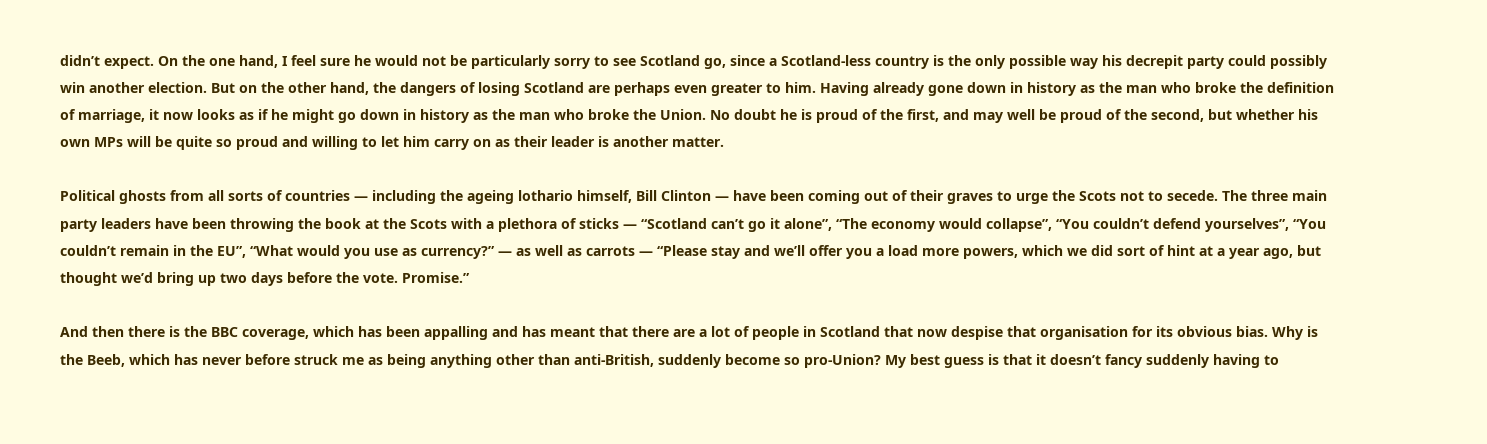didn’t expect. On the one hand, I feel sure he would not be particularly sorry to see Scotland go, since a Scotland-less country is the only possible way his decrepit party could possibly win another election. But on the other hand, the dangers of losing Scotland are perhaps even greater to him. Having already gone down in history as the man who broke the definition of marriage, it now looks as if he might go down in history as the man who broke the Union. No doubt he is proud of the first, and may well be proud of the second, but whether his own MPs will be quite so proud and willing to let him carry on as their leader is another matter.

Political ghosts from all sorts of countries — including the ageing lothario himself, Bill Clinton — have been coming out of their graves to urge the Scots not to secede. The three main party leaders have been throwing the book at the Scots with a plethora of sticks — “Scotland can’t go it alone”, “The economy would collapse”, “You couldn’t defend yourselves”, “You couldn’t remain in the EU”, “What would you use as currency?” — as well as carrots — “Please stay and we’ll offer you a load more powers, which we did sort of hint at a year ago, but thought we’d bring up two days before the vote. Promise.”

And then there is the BBC coverage, which has been appalling and has meant that there are a lot of people in Scotland that now despise that organisation for its obvious bias. Why is the Beeb, which has never before struck me as being anything other than anti-British, suddenly become so pro-Union? My best guess is that it doesn’t fancy suddenly having to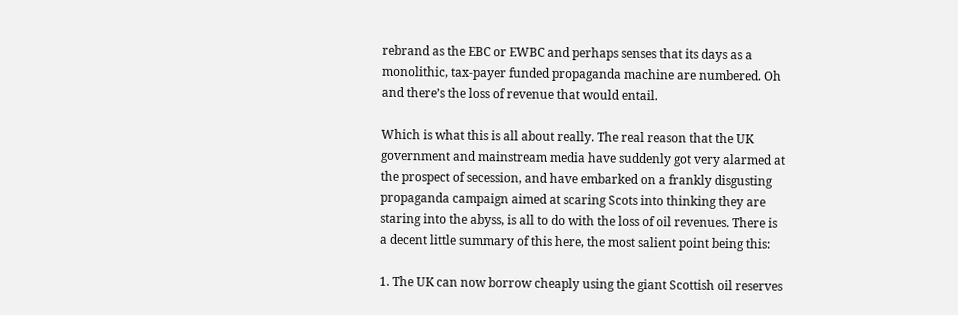rebrand as the EBC or EWBC and perhaps senses that its days as a monolithic, tax-payer funded propaganda machine are numbered. Oh and there’s the loss of revenue that would entail.

Which is what this is all about really. The real reason that the UK government and mainstream media have suddenly got very alarmed at the prospect of secession, and have embarked on a frankly disgusting propaganda campaign aimed at scaring Scots into thinking they are staring into the abyss, is all to do with the loss of oil revenues. There is a decent little summary of this here, the most salient point being this:

1. The UK can now borrow cheaply using the giant Scottish oil reserves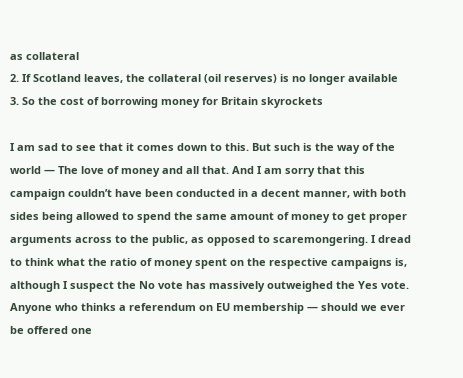as collateral
2. If Scotland leaves, the collateral (oil reserves) is no longer available
3. So the cost of borrowing money for Britain skyrockets

I am sad to see that it comes down to this. But such is the way of the world — The love of money and all that. And I am sorry that this campaign couldn’t have been conducted in a decent manner, with both sides being allowed to spend the same amount of money to get proper arguments across to the public, as opposed to scaremongering. I dread to think what the ratio of money spent on the respective campaigns is, although I suspect the No vote has massively outweighed the Yes vote. Anyone who thinks a referendum on EU membership — should we ever be offered one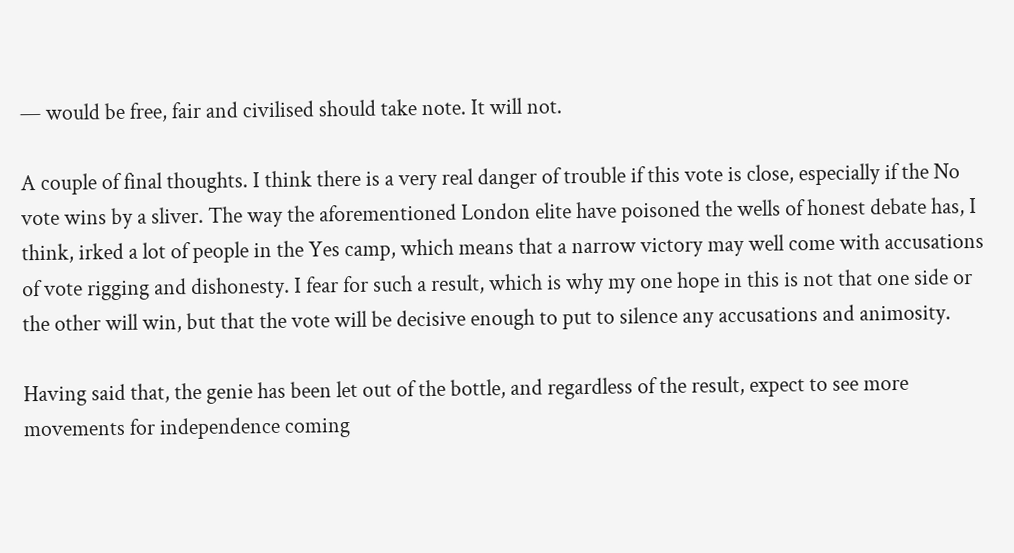— would be free, fair and civilised should take note. It will not.

A couple of final thoughts. I think there is a very real danger of trouble if this vote is close, especially if the No vote wins by a sliver. The way the aforementioned London elite have poisoned the wells of honest debate has, I think, irked a lot of people in the Yes camp, which means that a narrow victory may well come with accusations of vote rigging and dishonesty. I fear for such a result, which is why my one hope in this is not that one side or the other will win, but that the vote will be decisive enough to put to silence any accusations and animosity.

Having said that, the genie has been let out of the bottle, and regardless of the result, expect to see more movements for independence coming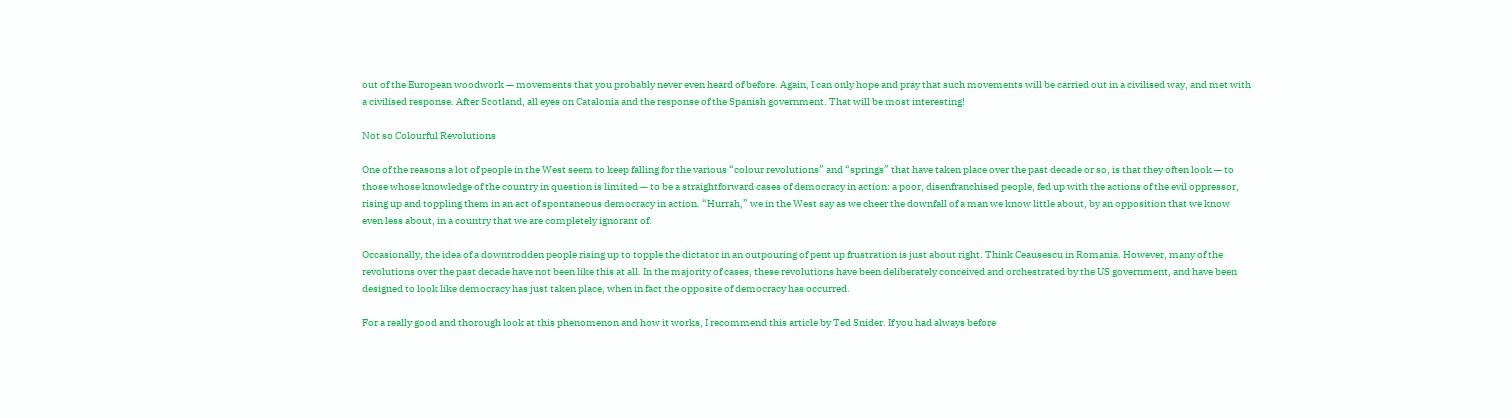out of the European woodwork — movements that you probably never even heard of before. Again, I can only hope and pray that such movements will be carried out in a civilised way, and met with a civilised response. After Scotland, all eyes on Catalonia and the response of the Spanish government. That will be most interesting!

Not so Colourful Revolutions

One of the reasons a lot of people in the West seem to keep falling for the various “colour revolutions” and “springs” that have taken place over the past decade or so, is that they often look — to those whose knowledge of the country in question is limited — to be a straightforward cases of democracy in action: a poor, disenfranchised people, fed up with the actions of the evil oppressor, rising up and toppling them in an act of spontaneous democracy in action. “Hurrah,” we in the West say as we cheer the downfall of a man we know little about, by an opposition that we know even less about, in a country that we are completely ignorant of.

Occasionally, the idea of a downtrodden people rising up to topple the dictator in an outpouring of pent up frustration is just about right. Think Ceausescu in Romania. However, many of the revolutions over the past decade have not been like this at all. In the majority of cases, these revolutions have been deliberately conceived and orchestrated by the US government, and have been designed to look like democracy has just taken place, when in fact the opposite of democracy has occurred.

For a really good and thorough look at this phenomenon and how it works, I recommend this article by Ted Snider. If you had always before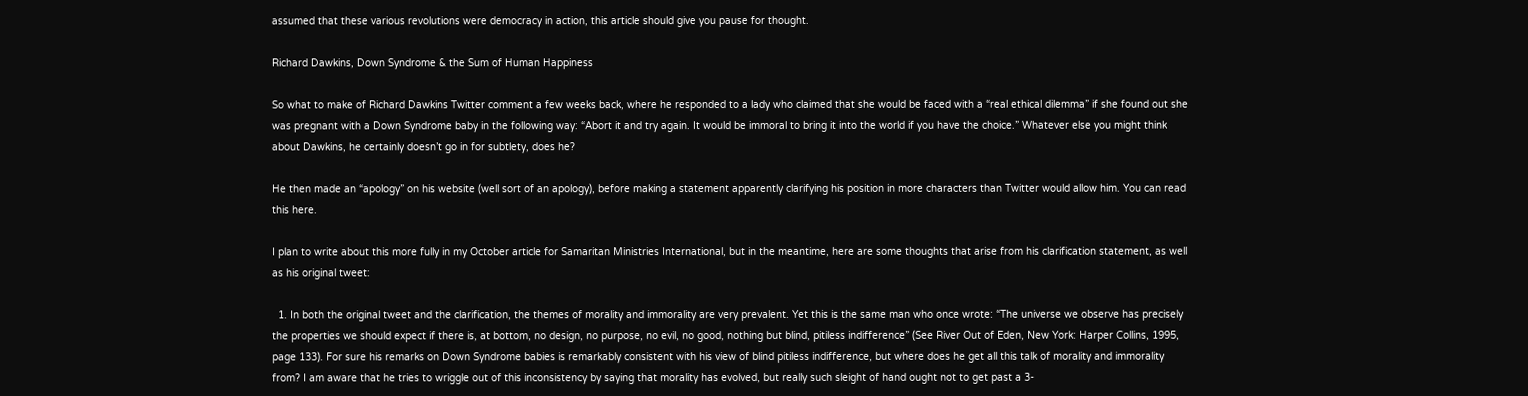assumed that these various revolutions were democracy in action, this article should give you pause for thought.

Richard Dawkins, Down Syndrome & the Sum of Human Happiness

So what to make of Richard Dawkins Twitter comment a few weeks back, where he responded to a lady who claimed that she would be faced with a “real ethical dilemma” if she found out she was pregnant with a Down Syndrome baby in the following way: “Abort it and try again. It would be immoral to bring it into the world if you have the choice.” Whatever else you might think about Dawkins, he certainly doesn’t go in for subtlety, does he?

He then made an “apology” on his website (well sort of an apology), before making a statement apparently clarifying his position in more characters than Twitter would allow him. You can read this here.

I plan to write about this more fully in my October article for Samaritan Ministries International, but in the meantime, here are some thoughts that arise from his clarification statement, as well as his original tweet:

  1. In both the original tweet and the clarification, the themes of morality and immorality are very prevalent. Yet this is the same man who once wrote: “The universe we observe has precisely the properties we should expect if there is, at bottom, no design, no purpose, no evil, no good, nothing but blind, pitiless indifference” (See River Out of Eden, New York: Harper Collins, 1995, page 133). For sure his remarks on Down Syndrome babies is remarkably consistent with his view of blind pitiless indifference, but where does he get all this talk of morality and immorality from? I am aware that he tries to wriggle out of this inconsistency by saying that morality has evolved, but really such sleight of hand ought not to get past a 3-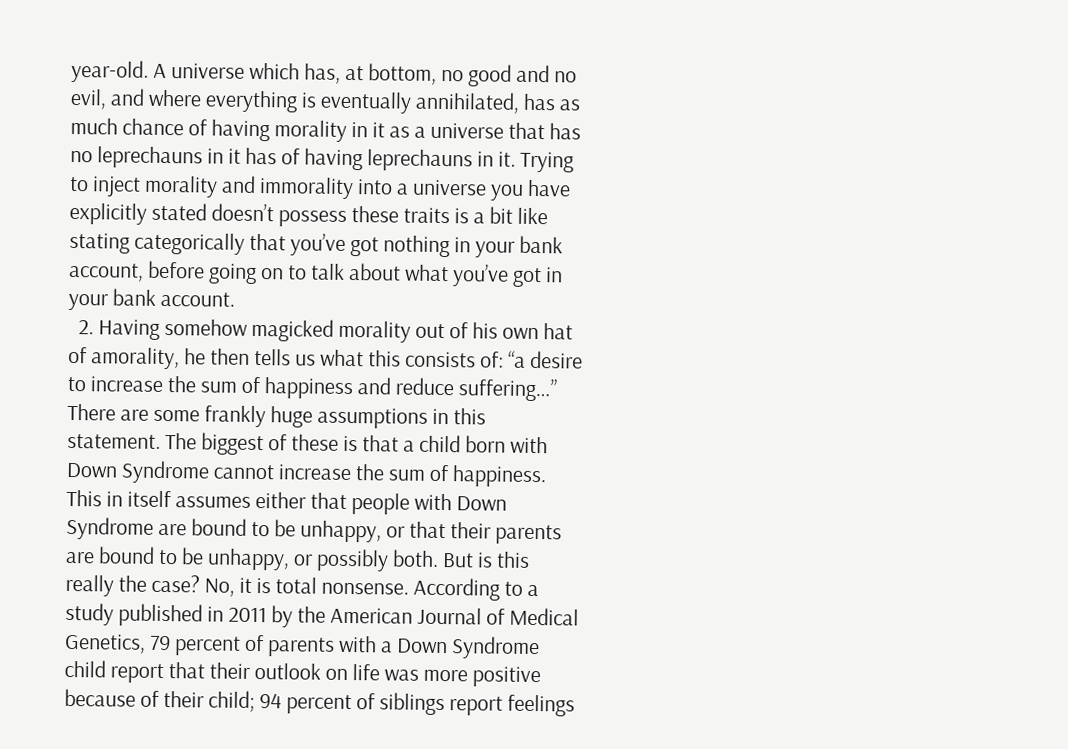year-old. A universe which has, at bottom, no good and no evil, and where everything is eventually annihilated, has as much chance of having morality in it as a universe that has no leprechauns in it has of having leprechauns in it. Trying to inject morality and immorality into a universe you have explicitly stated doesn’t possess these traits is a bit like stating categorically that you’ve got nothing in your bank account, before going on to talk about what you’ve got in your bank account.
  2. Having somehow magicked morality out of his own hat of amorality, he then tells us what this consists of: “a desire to increase the sum of happiness and reduce suffering…” There are some frankly huge assumptions in this statement. The biggest of these is that a child born with Down Syndrome cannot increase the sum of happiness. This in itself assumes either that people with Down Syndrome are bound to be unhappy, or that their parents are bound to be unhappy, or possibly both. But is this really the case? No, it is total nonsense. According to a study published in 2011 by the American Journal of Medical Genetics, 79 percent of parents with a Down Syndrome child report that their outlook on life was more positive because of their child; 94 percent of siblings report feelings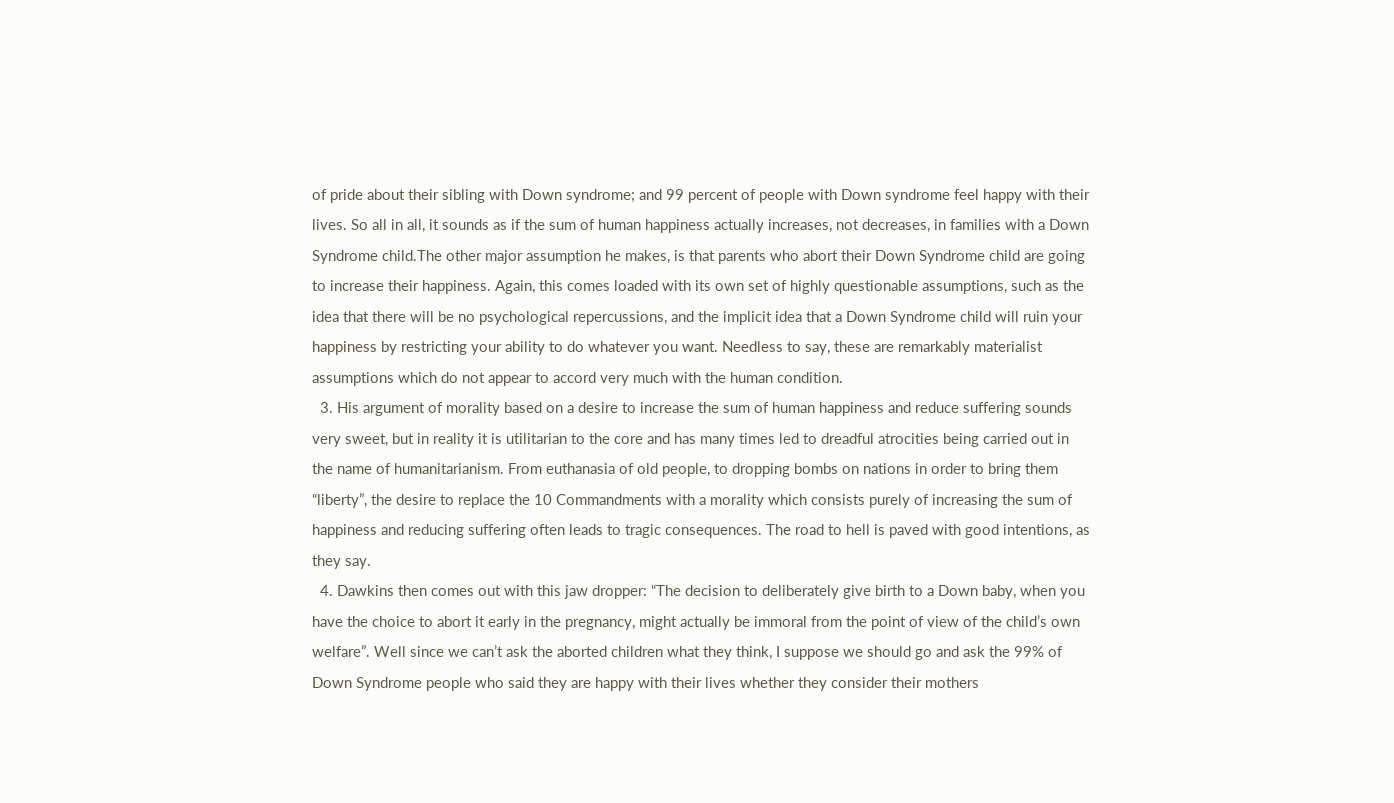of pride about their sibling with Down syndrome; and 99 percent of people with Down syndrome feel happy with their lives. So all in all, it sounds as if the sum of human happiness actually increases, not decreases, in families with a Down Syndrome child.The other major assumption he makes, is that parents who abort their Down Syndrome child are going to increase their happiness. Again, this comes loaded with its own set of highly questionable assumptions, such as the idea that there will be no psychological repercussions, and the implicit idea that a Down Syndrome child will ruin your happiness by restricting your ability to do whatever you want. Needless to say, these are remarkably materialist assumptions which do not appear to accord very much with the human condition.
  3. His argument of morality based on a desire to increase the sum of human happiness and reduce suffering sounds very sweet, but in reality it is utilitarian to the core and has many times led to dreadful atrocities being carried out in the name of humanitarianism. From euthanasia of old people, to dropping bombs on nations in order to bring them “liberty”, the desire to replace the 10 Commandments with a morality which consists purely of increasing the sum of happiness and reducing suffering often leads to tragic consequences. The road to hell is paved with good intentions, as they say.
  4. Dawkins then comes out with this jaw dropper: “The decision to deliberately give birth to a Down baby, when you have the choice to abort it early in the pregnancy, might actually be immoral from the point of view of the child’s own welfare”. Well since we can’t ask the aborted children what they think, I suppose we should go and ask the 99% of Down Syndrome people who said they are happy with their lives whether they consider their mothers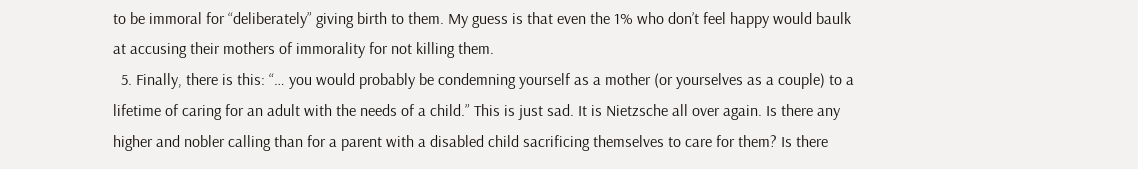to be immoral for “deliberately” giving birth to them. My guess is that even the 1% who don’t feel happy would baulk at accusing their mothers of immorality for not killing them.
  5. Finally, there is this: “… you would probably be condemning yourself as a mother (or yourselves as a couple) to a lifetime of caring for an adult with the needs of a child.” This is just sad. It is Nietzsche all over again. Is there any higher and nobler calling than for a parent with a disabled child sacrificing themselves to care for them? Is there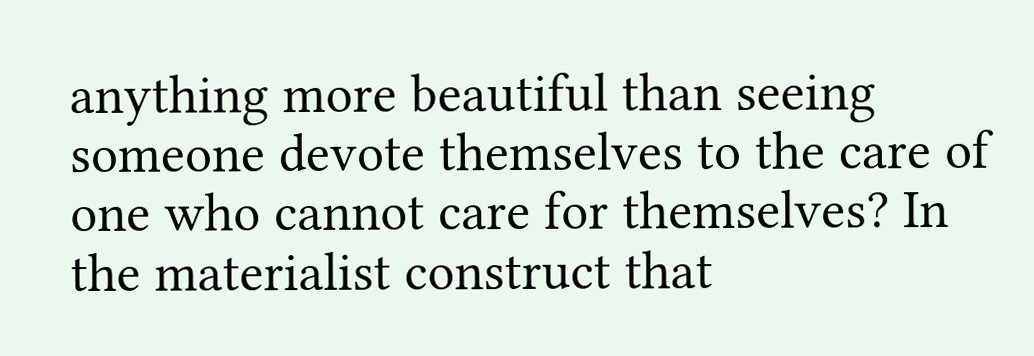anything more beautiful than seeing someone devote themselves to the care of one who cannot care for themselves? In the materialist construct that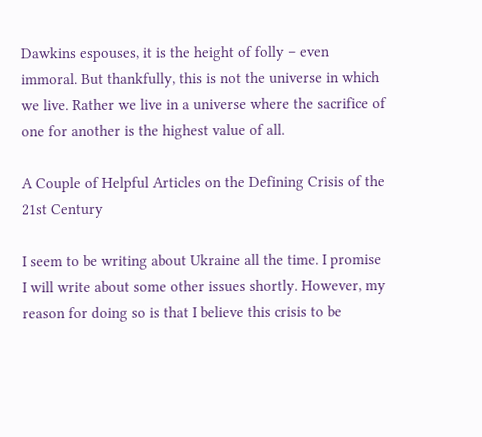Dawkins espouses, it is the height of folly – even immoral. But thankfully, this is not the universe in which we live. Rather we live in a universe where the sacrifice of one for another is the highest value of all.

A Couple of Helpful Articles on the Defining Crisis of the 21st Century

I seem to be writing about Ukraine all the time. I promise I will write about some other issues shortly. However, my reason for doing so is that I believe this crisis to be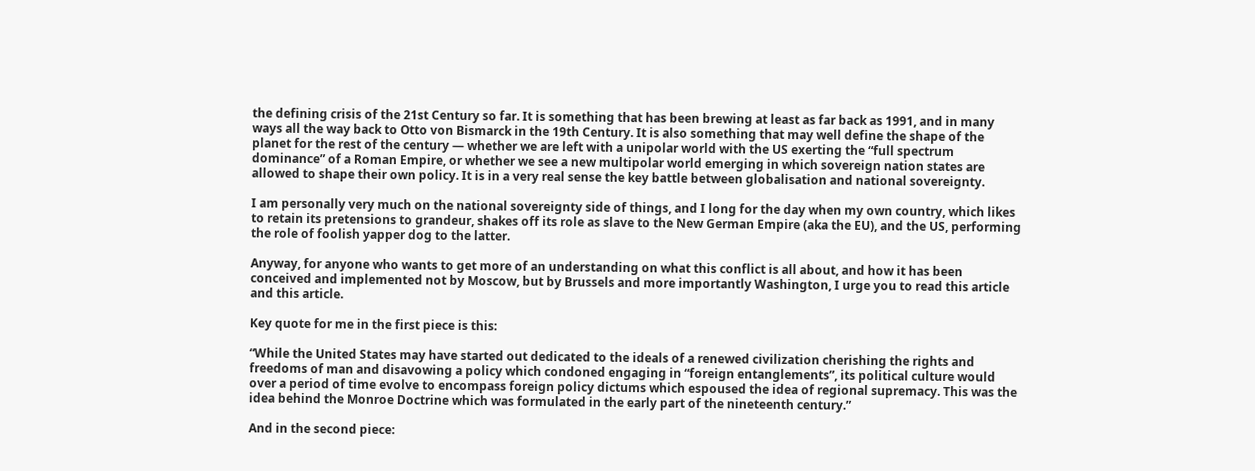the defining crisis of the 21st Century so far. It is something that has been brewing at least as far back as 1991, and in many ways all the way back to Otto von Bismarck in the 19th Century. It is also something that may well define the shape of the planet for the rest of the century — whether we are left with a unipolar world with the US exerting the “full spectrum dominance” of a Roman Empire, or whether we see a new multipolar world emerging in which sovereign nation states are allowed to shape their own policy. It is in a very real sense the key battle between globalisation and national sovereignty.

I am personally very much on the national sovereignty side of things, and I long for the day when my own country, which likes to retain its pretensions to grandeur, shakes off its role as slave to the New German Empire (aka the EU), and the US, performing the role of foolish yapper dog to the latter.

Anyway, for anyone who wants to get more of an understanding on what this conflict is all about, and how it has been conceived and implemented not by Moscow, but by Brussels and more importantly Washington, I urge you to read this article and this article.

Key quote for me in the first piece is this:

“While the United States may have started out dedicated to the ideals of a renewed civilization cherishing the rights and freedoms of man and disavowing a policy which condoned engaging in “foreign entanglements”, its political culture would over a period of time evolve to encompass foreign policy dictums which espoused the idea of regional supremacy. This was the idea behind the Monroe Doctrine which was formulated in the early part of the nineteenth century.”

And in the second piece: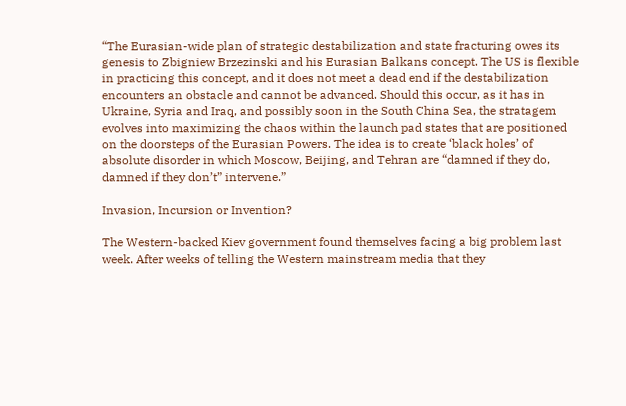“The Eurasian-wide plan of strategic destabilization and state fracturing owes its genesis to Zbigniew Brzezinski and his Eurasian Balkans concept. The US is flexible in practicing this concept, and it does not meet a dead end if the destabilization encounters an obstacle and cannot be advanced. Should this occur, as it has in Ukraine, Syria and Iraq, and possibly soon in the South China Sea, the stratagem evolves into maximizing the chaos within the launch pad states that are positioned on the doorsteps of the Eurasian Powers. The idea is to create ‘black holes’ of absolute disorder in which Moscow, Beijing, and Tehran are “damned if they do, damned if they don’t” intervene.”

Invasion, Incursion or Invention?

The Western-backed Kiev government found themselves facing a big problem last week. After weeks of telling the Western mainstream media that they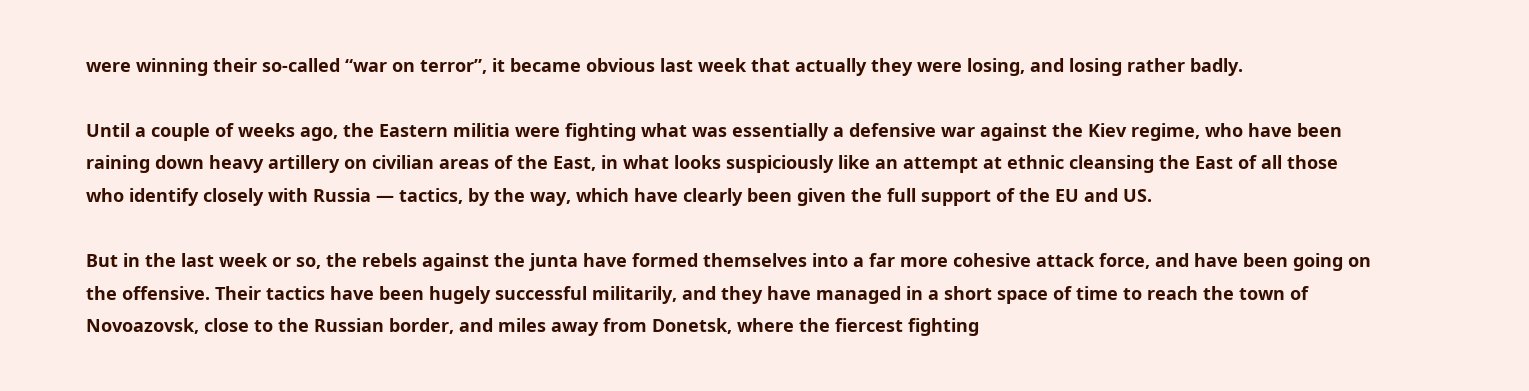were winning their so-called “war on terror”, it became obvious last week that actually they were losing, and losing rather badly.

Until a couple of weeks ago, the Eastern militia were fighting what was essentially a defensive war against the Kiev regime, who have been raining down heavy artillery on civilian areas of the East, in what looks suspiciously like an attempt at ethnic cleansing the East of all those who identify closely with Russia — tactics, by the way, which have clearly been given the full support of the EU and US.

But in the last week or so, the rebels against the junta have formed themselves into a far more cohesive attack force, and have been going on the offensive. Their tactics have been hugely successful militarily, and they have managed in a short space of time to reach the town of Novoazovsk, close to the Russian border, and miles away from Donetsk, where the fiercest fighting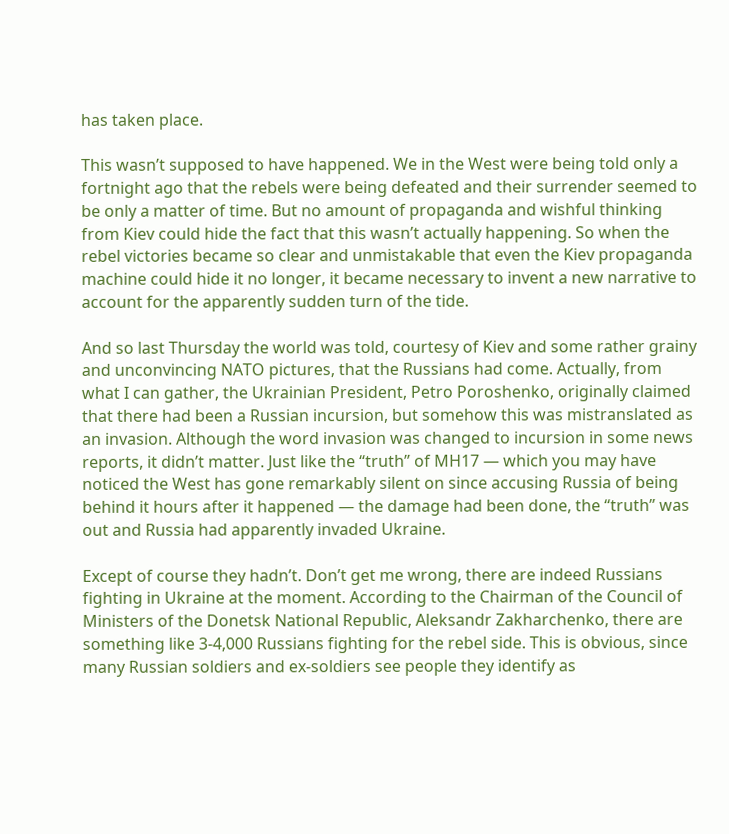has taken place.

This wasn’t supposed to have happened. We in the West were being told only a fortnight ago that the rebels were being defeated and their surrender seemed to be only a matter of time. But no amount of propaganda and wishful thinking from Kiev could hide the fact that this wasn’t actually happening. So when the rebel victories became so clear and unmistakable that even the Kiev propaganda machine could hide it no longer, it became necessary to invent a new narrative to account for the apparently sudden turn of the tide.

And so last Thursday the world was told, courtesy of Kiev and some rather grainy and unconvincing NATO pictures, that the Russians had come. Actually, from what I can gather, the Ukrainian President, Petro Poroshenko, originally claimed that there had been a Russian incursion, but somehow this was mistranslated as an invasion. Although the word invasion was changed to incursion in some news reports, it didn’t matter. Just like the “truth” of MH17 — which you may have noticed the West has gone remarkably silent on since accusing Russia of being behind it hours after it happened — the damage had been done, the “truth” was out and Russia had apparently invaded Ukraine.

Except of course they hadn’t. Don’t get me wrong, there are indeed Russians fighting in Ukraine at the moment. According to the Chairman of the Council of Ministers of the Donetsk National Republic, Aleksandr Zakharchenko, there are something like 3-4,000 Russians fighting for the rebel side. This is obvious, since many Russian soldiers and ex-soldiers see people they identify as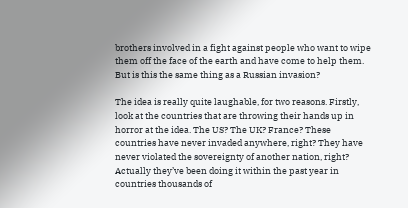brothers involved in a fight against people who want to wipe them off the face of the earth and have come to help them. But is this the same thing as a Russian invasion?

The idea is really quite laughable, for two reasons. Firstly, look at the countries that are throwing their hands up in horror at the idea. The US? The UK? France? These countries have never invaded anywhere, right? They have never violated the sovereignty of another nation, right? Actually they’ve been doing it within the past year in countries thousands of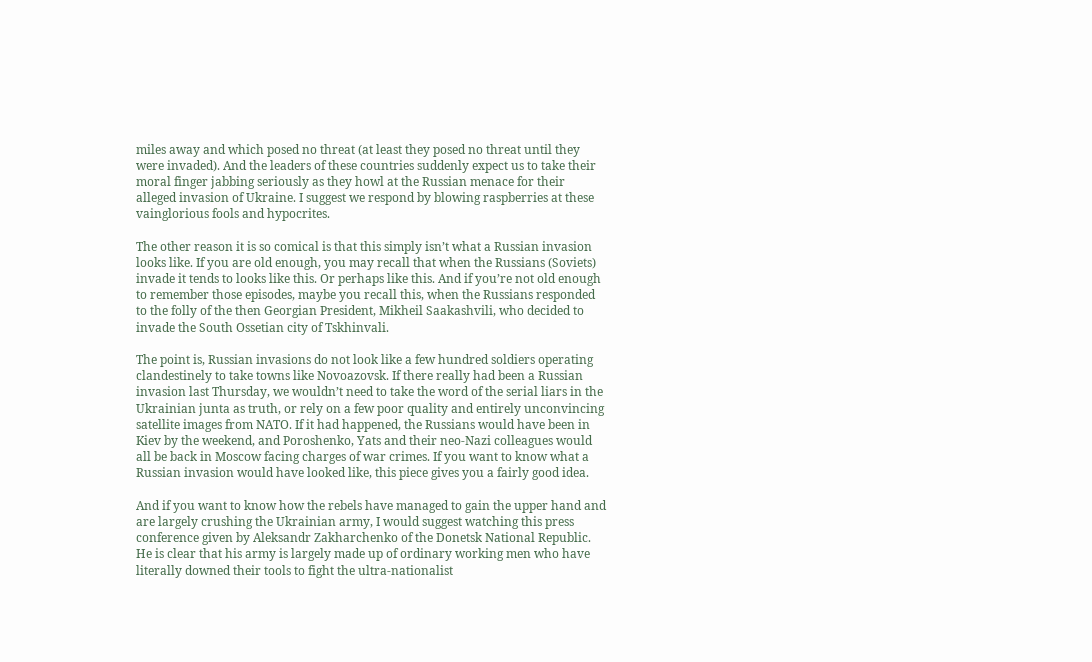miles away and which posed no threat (at least they posed no threat until they were invaded). And the leaders of these countries suddenly expect us to take their moral finger jabbing seriously as they howl at the Russian menace for their alleged invasion of Ukraine. I suggest we respond by blowing raspberries at these vainglorious fools and hypocrites.

The other reason it is so comical is that this simply isn’t what a Russian invasion looks like. If you are old enough, you may recall that when the Russians (Soviets) invade it tends to looks like this. Or perhaps like this. And if you’re not old enough to remember those episodes, maybe you recall this, when the Russians responded to the folly of the then Georgian President, Mikheil Saakashvili, who decided to invade the South Ossetian city of Tskhinvali.

The point is, Russian invasions do not look like a few hundred soldiers operating clandestinely to take towns like Novoazovsk. If there really had been a Russian invasion last Thursday, we wouldn’t need to take the word of the serial liars in the Ukrainian junta as truth, or rely on a few poor quality and entirely unconvincing satellite images from NATO. If it had happened, the Russians would have been in Kiev by the weekend, and Poroshenko, Yats and their neo-Nazi colleagues would all be back in Moscow facing charges of war crimes. If you want to know what a Russian invasion would have looked like, this piece gives you a fairly good idea.

And if you want to know how the rebels have managed to gain the upper hand and are largely crushing the Ukrainian army, I would suggest watching this press conference given by Aleksandr Zakharchenko of the Donetsk National Republic. He is clear that his army is largely made up of ordinary working men who have literally downed their tools to fight the ultra-nationalist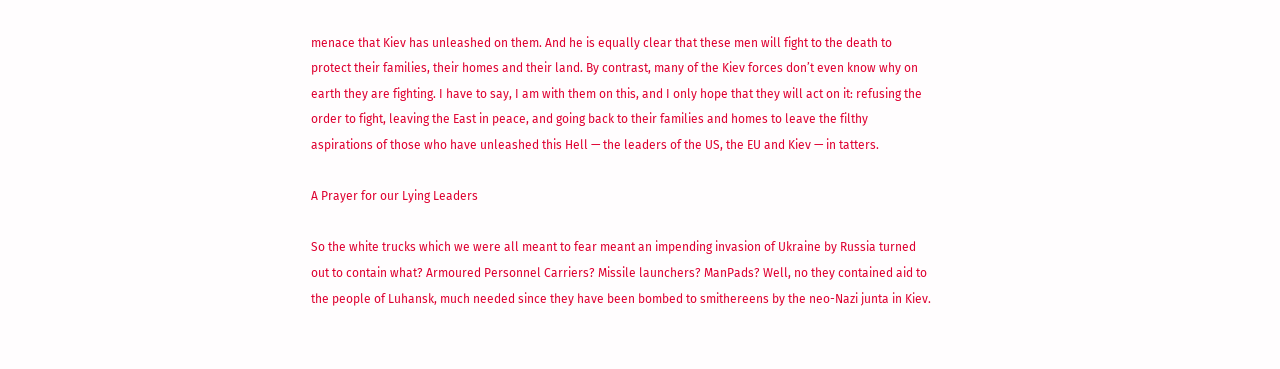menace that Kiev has unleashed on them. And he is equally clear that these men will fight to the death to protect their families, their homes and their land. By contrast, many of the Kiev forces don’t even know why on earth they are fighting. I have to say, I am with them on this, and I only hope that they will act on it: refusing the order to fight, leaving the East in peace, and going back to their families and homes to leave the filthy aspirations of those who have unleashed this Hell — the leaders of the US, the EU and Kiev — in tatters.

A Prayer for our Lying Leaders

So the white trucks which we were all meant to fear meant an impending invasion of Ukraine by Russia turned out to contain what? Armoured Personnel Carriers? Missile launchers? ManPads? Well, no they contained aid to the people of Luhansk, much needed since they have been bombed to smithereens by the neo-Nazi junta in Kiev.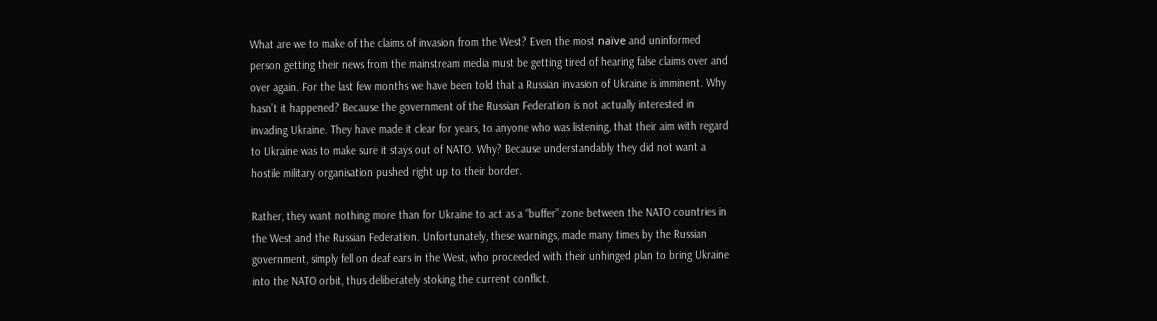What are we to make of the claims of invasion from the West? Even the most naïve and uninformed person getting their news from the mainstream media must be getting tired of hearing false claims over and over again. For the last few months we have been told that a Russian invasion of Ukraine is imminent. Why hasn’t it happened? Because the government of the Russian Federation is not actually interested in invading Ukraine. They have made it clear for years, to anyone who was listening, that their aim with regard to Ukraine was to make sure it stays out of NATO. Why? Because understandably they did not want a hostile military organisation pushed right up to their border.

Rather, they want nothing more than for Ukraine to act as a “buffer” zone between the NATO countries in the West and the Russian Federation. Unfortunately, these warnings, made many times by the Russian government, simply fell on deaf ears in the West, who proceeded with their unhinged plan to bring Ukraine into the NATO orbit, thus deliberately stoking the current conflict.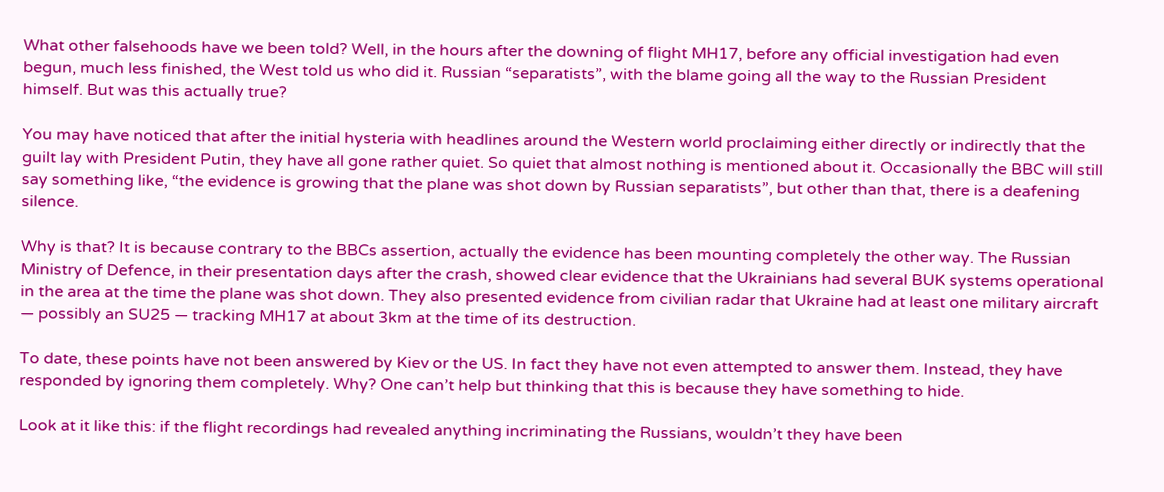What other falsehoods have we been told? Well, in the hours after the downing of flight MH17, before any official investigation had even begun, much less finished, the West told us who did it. Russian “separatists”, with the blame going all the way to the Russian President himself. But was this actually true?

You may have noticed that after the initial hysteria with headlines around the Western world proclaiming either directly or indirectly that the guilt lay with President Putin, they have all gone rather quiet. So quiet that almost nothing is mentioned about it. Occasionally the BBC will still say something like, “the evidence is growing that the plane was shot down by Russian separatists”, but other than that, there is a deafening silence.

Why is that? It is because contrary to the BBCs assertion, actually the evidence has been mounting completely the other way. The Russian Ministry of Defence, in their presentation days after the crash, showed clear evidence that the Ukrainians had several BUK systems operational in the area at the time the plane was shot down. They also presented evidence from civilian radar that Ukraine had at least one military aircraft — possibly an SU25 — tracking MH17 at about 3km at the time of its destruction.

To date, these points have not been answered by Kiev or the US. In fact they have not even attempted to answer them. Instead, they have responded by ignoring them completely. Why? One can’t help but thinking that this is because they have something to hide.

Look at it like this: if the flight recordings had revealed anything incriminating the Russians, wouldn’t they have been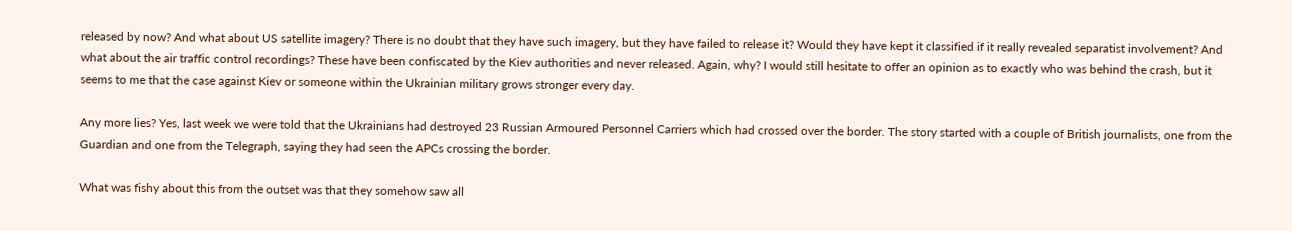released by now? And what about US satellite imagery? There is no doubt that they have such imagery, but they have failed to release it? Would they have kept it classified if it really revealed separatist involvement? And what about the air traffic control recordings? These have been confiscated by the Kiev authorities and never released. Again, why? I would still hesitate to offer an opinion as to exactly who was behind the crash, but it seems to me that the case against Kiev or someone within the Ukrainian military grows stronger every day.

Any more lies? Yes, last week we were told that the Ukrainians had destroyed 23 Russian Armoured Personnel Carriers which had crossed over the border. The story started with a couple of British journalists, one from the Guardian and one from the Telegraph, saying they had seen the APCs crossing the border.

What was fishy about this from the outset was that they somehow saw all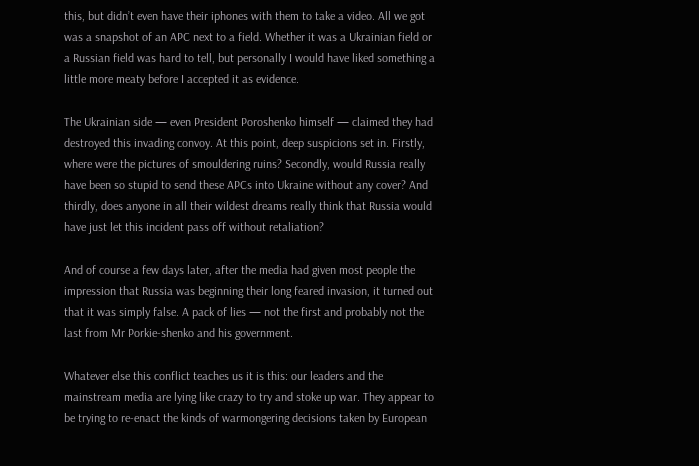this, but didn’t even have their iphones with them to take a video. All we got was a snapshot of an APC next to a field. Whether it was a Ukrainian field or a Russian field was hard to tell, but personally I would have liked something a little more meaty before I accepted it as evidence.

The Ukrainian side — even President Poroshenko himself — claimed they had destroyed this invading convoy. At this point, deep suspicions set in. Firstly, where were the pictures of smouldering ruins? Secondly, would Russia really have been so stupid to send these APCs into Ukraine without any cover? And thirdly, does anyone in all their wildest dreams really think that Russia would have just let this incident pass off without retaliation?

And of course a few days later, after the media had given most people the impression that Russia was beginning their long feared invasion, it turned out that it was simply false. A pack of lies — not the first and probably not the last from Mr Porkie-shenko and his government.

Whatever else this conflict teaches us it is this: our leaders and the mainstream media are lying like crazy to try and stoke up war. They appear to be trying to re-enact the kinds of warmongering decisions taken by European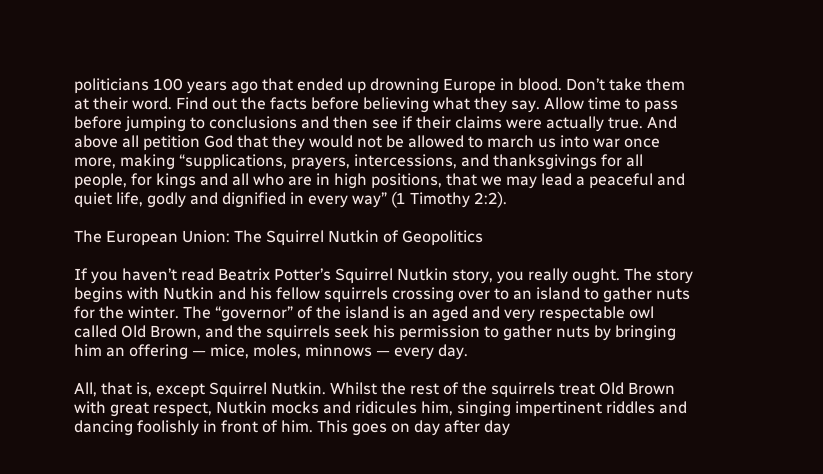politicians 100 years ago that ended up drowning Europe in blood. Don’t take them at their word. Find out the facts before believing what they say. Allow time to pass before jumping to conclusions and then see if their claims were actually true. And above all petition God that they would not be allowed to march us into war once more, making “supplications, prayers, intercessions, and thanksgivings for all people, for kings and all who are in high positions, that we may lead a peaceful and quiet life, godly and dignified in every way” (1 Timothy 2:2).

The European Union: The Squirrel Nutkin of Geopolitics

If you haven’t read Beatrix Potter’s Squirrel Nutkin story, you really ought. The story begins with Nutkin and his fellow squirrels crossing over to an island to gather nuts for the winter. The “governor” of the island is an aged and very respectable owl called Old Brown, and the squirrels seek his permission to gather nuts by bringing him an offering — mice, moles, minnows — every day.

All, that is, except Squirrel Nutkin. Whilst the rest of the squirrels treat Old Brown with great respect, Nutkin mocks and ridicules him, singing impertinent riddles and dancing foolishly in front of him. This goes on day after day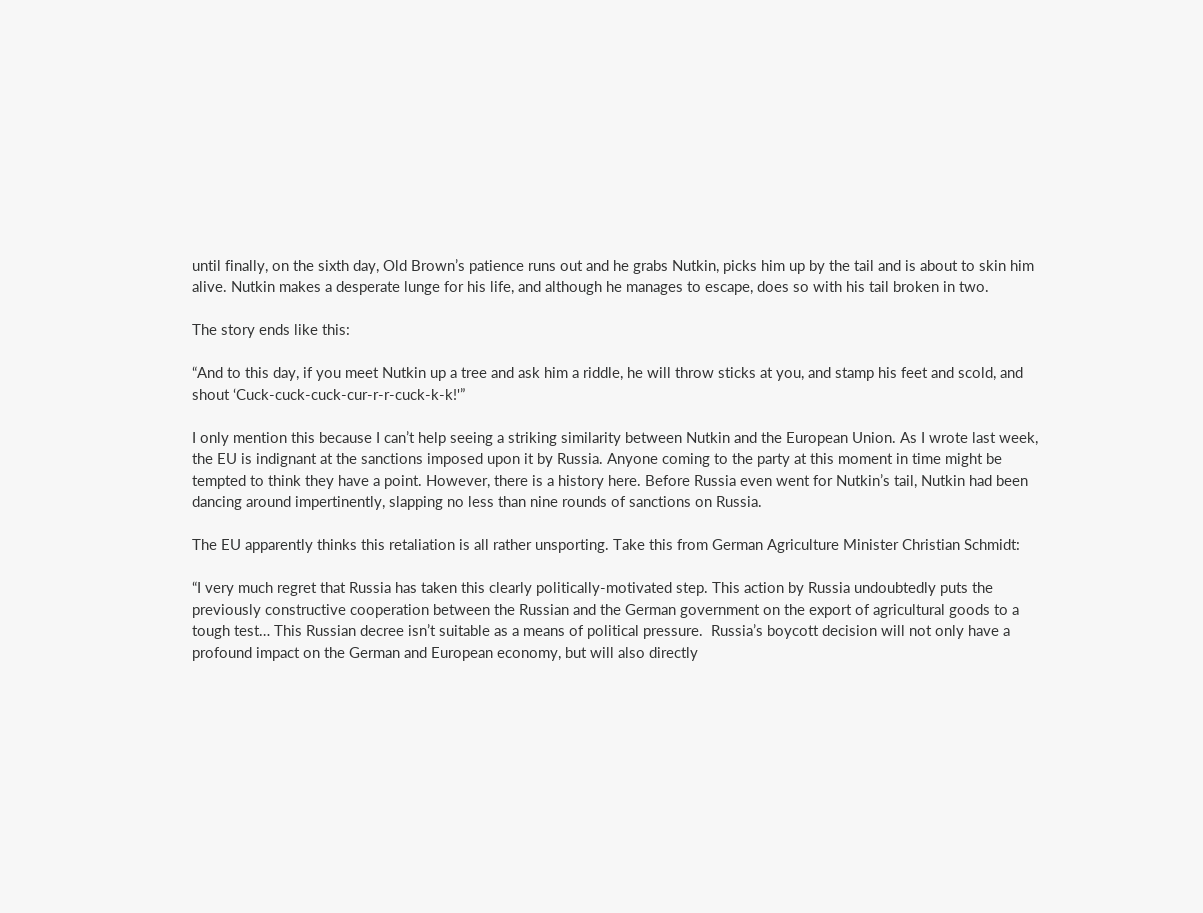until finally, on the sixth day, Old Brown’s patience runs out and he grabs Nutkin, picks him up by the tail and is about to skin him alive. Nutkin makes a desperate lunge for his life, and although he manages to escape, does so with his tail broken in two.

The story ends like this:

“And to this day, if you meet Nutkin up a tree and ask him a riddle, he will throw sticks at you, and stamp his feet and scold, and shout ‘Cuck-cuck-cuck-cur-r-r-cuck-k-k!'”

I only mention this because I can’t help seeing a striking similarity between Nutkin and the European Union. As I wrote last week, the EU is indignant at the sanctions imposed upon it by Russia. Anyone coming to the party at this moment in time might be tempted to think they have a point. However, there is a history here. Before Russia even went for Nutkin’s tail, Nutkin had been dancing around impertinently, slapping no less than nine rounds of sanctions on Russia.

The EU apparently thinks this retaliation is all rather unsporting. Take this from German Agriculture Minister Christian Schmidt:

“I very much regret that Russia has taken this clearly politically-motivated step. This action by Russia undoubtedly puts the previously constructive cooperation between the Russian and the German government on the export of agricultural goods to a tough test… This Russian decree isn’t suitable as a means of political pressure.  Russia’s boycott decision will not only have a profound impact on the German and European economy, but will also directly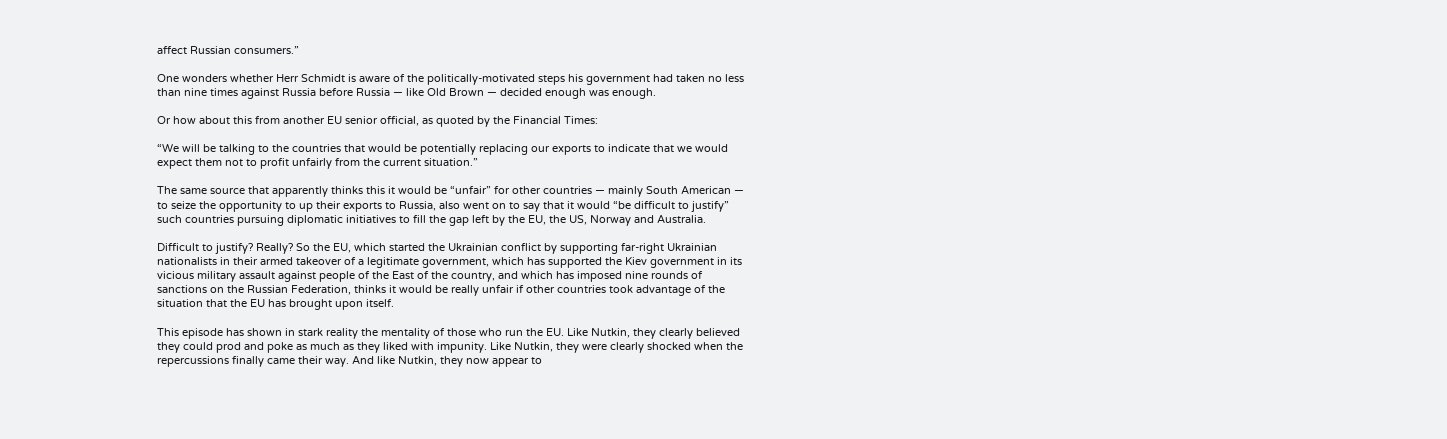affect Russian consumers.”

One wonders whether Herr Schmidt is aware of the politically-motivated steps his government had taken no less than nine times against Russia before Russia — like Old Brown — decided enough was enough.

Or how about this from another EU senior official, as quoted by the Financial Times:

“We will be talking to the countries that would be potentially replacing our exports to indicate that we would expect them not to profit unfairly from the current situation.”

The same source that apparently thinks this it would be “unfair” for other countries — mainly South American — to seize the opportunity to up their exports to Russia, also went on to say that it would “be difficult to justify” such countries pursuing diplomatic initiatives to fill the gap left by the EU, the US, Norway and Australia.

Difficult to justify? Really? So the EU, which started the Ukrainian conflict by supporting far-right Ukrainian nationalists in their armed takeover of a legitimate government, which has supported the Kiev government in its vicious military assault against people of the East of the country, and which has imposed nine rounds of sanctions on the Russian Federation, thinks it would be really unfair if other countries took advantage of the situation that the EU has brought upon itself.

This episode has shown in stark reality the mentality of those who run the EU. Like Nutkin, they clearly believed they could prod and poke as much as they liked with impunity. Like Nutkin, they were clearly shocked when the repercussions finally came their way. And like Nutkin, they now appear to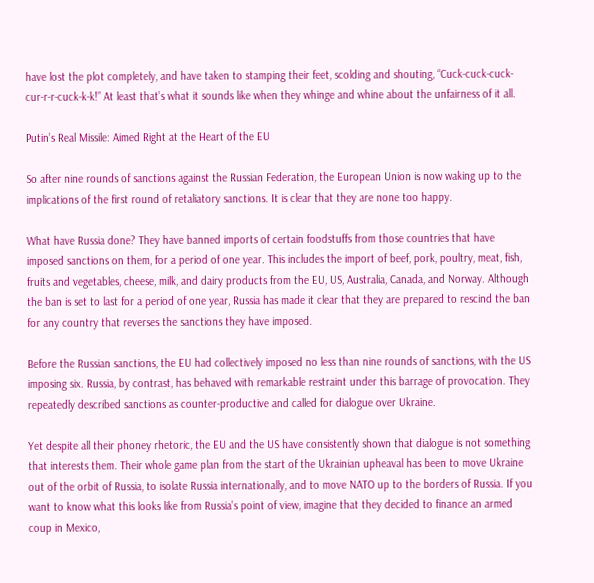have lost the plot completely, and have taken to stamping their feet, scolding and shouting, “Cuck-cuck-cuck-cur-r-r-cuck-k-k!” At least that’s what it sounds like when they whinge and whine about the unfairness of it all.

Putin’s Real Missile: Aimed Right at the Heart of the EU

So after nine rounds of sanctions against the Russian Federation, the European Union is now waking up to the implications of the first round of retaliatory sanctions. It is clear that they are none too happy.

What have Russia done? They have banned imports of certain foodstuffs from those countries that have imposed sanctions on them, for a period of one year. This includes the import of beef, pork, poultry, meat, fish, fruits and vegetables, cheese, milk, and dairy products from the EU, US, Australia, Canada, and Norway. Although the ban is set to last for a period of one year, Russia has made it clear that they are prepared to rescind the ban for any country that reverses the sanctions they have imposed.

Before the Russian sanctions, the EU had collectively imposed no less than nine rounds of sanctions, with the US imposing six. Russia, by contrast, has behaved with remarkable restraint under this barrage of provocation. They repeatedly described sanctions as counter-productive and called for dialogue over Ukraine.

Yet despite all their phoney rhetoric, the EU and the US have consistently shown that dialogue is not something that interests them. Their whole game plan from the start of the Ukrainian upheaval has been to move Ukraine out of the orbit of Russia, to isolate Russia internationally, and to move NATO up to the borders of Russia. If you want to know what this looks like from Russia’s point of view, imagine that they decided to finance an armed coup in Mexico,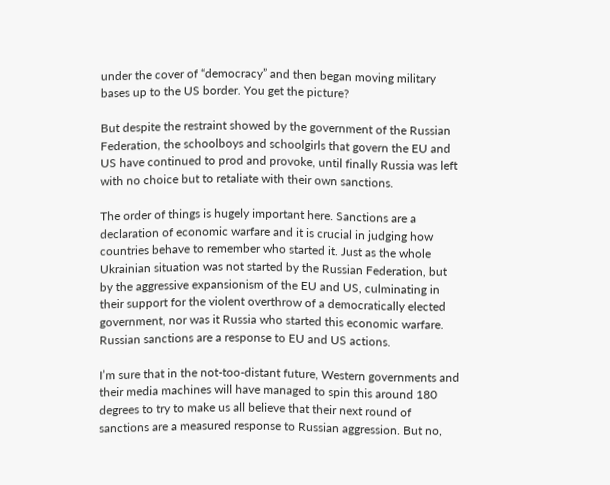under the cover of “democracy” and then began moving military bases up to the US border. You get the picture?

But despite the restraint showed by the government of the Russian Federation, the schoolboys and schoolgirls that govern the EU and US have continued to prod and provoke, until finally Russia was left with no choice but to retaliate with their own sanctions.

The order of things is hugely important here. Sanctions are a declaration of economic warfare and it is crucial in judging how countries behave to remember who started it. Just as the whole Ukrainian situation was not started by the Russian Federation, but by the aggressive expansionism of the EU and US, culminating in their support for the violent overthrow of a democratically elected government, nor was it Russia who started this economic warfare. Russian sanctions are a response to EU and US actions.

I’m sure that in the not-too-distant future, Western governments and their media machines will have managed to spin this around 180 degrees to try to make us all believe that their next round of sanctions are a measured response to Russian aggression. But no,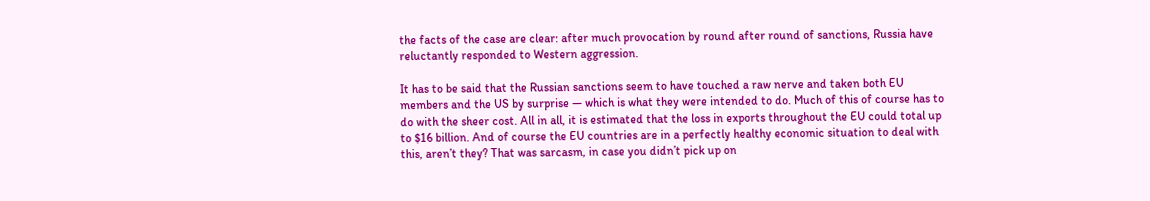the facts of the case are clear: after much provocation by round after round of sanctions, Russia have reluctantly responded to Western aggression.

It has to be said that the Russian sanctions seem to have touched a raw nerve and taken both EU members and the US by surprise — which is what they were intended to do. Much of this of course has to do with the sheer cost. All in all, it is estimated that the loss in exports throughout the EU could total up to $16 billion. And of course the EU countries are in a perfectly healthy economic situation to deal with this, aren’t they? That was sarcasm, in case you didn’t pick up on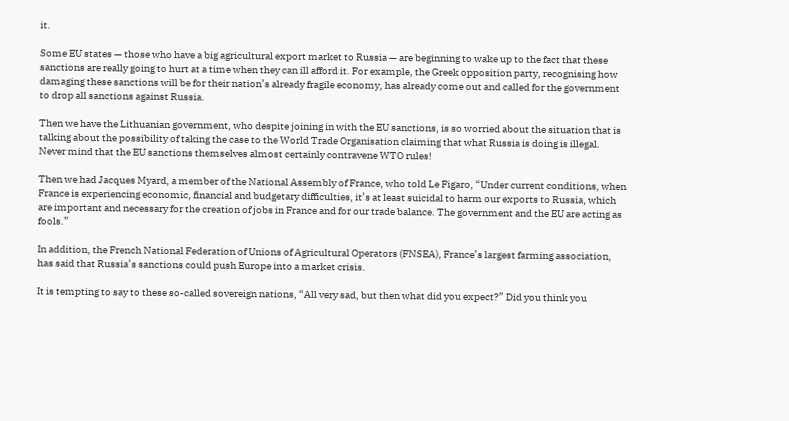it.

Some EU states — those who have a big agricultural export market to Russia — are beginning to wake up to the fact that these sanctions are really going to hurt at a time when they can ill afford it. For example, the Greek opposition party, recognising how damaging these sanctions will be for their nation’s already fragile economy, has already come out and called for the government to drop all sanctions against Russia.

Then we have the Lithuanian government, who despite joining in with the EU sanctions, is so worried about the situation that is talking about the possibility of taking the case to the World Trade Organisation claiming that what Russia is doing is illegal. Never mind that the EU sanctions themselves almost certainly contravene WTO rules!

Then we had Jacques Myard, a member of the National Assembly of France, who told Le Figaro, “Under current conditions, when France is experiencing economic, financial and budgetary difficulties, it’s at least suicidal to harm our exports to Russia, which are important and necessary for the creation of jobs in France and for our trade balance. The government and the EU are acting as fools.”

In addition, the French National Federation of Unions of Agricultural Operators (FNSEA), France’s largest farming association, has said that Russia’s sanctions could push Europe into a market crisis.

It is tempting to say to these so-called sovereign nations, “All very sad, but then what did you expect?” Did you think you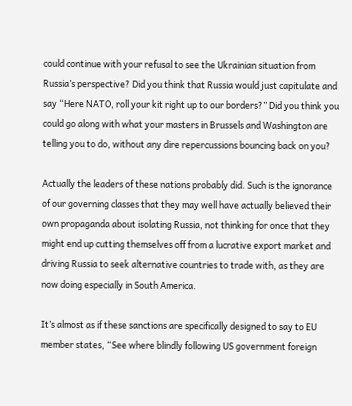could continue with your refusal to see the Ukrainian situation from Russia’s perspective? Did you think that Russia would just capitulate and say “Here NATO, roll your kit right up to our borders?” Did you think you could go along with what your masters in Brussels and Washington are telling you to do, without any dire repercussions bouncing back on you?

Actually the leaders of these nations probably did. Such is the ignorance of our governing classes that they may well have actually believed their own propaganda about isolating Russia, not thinking for once that they might end up cutting themselves off from a lucrative export market and driving Russia to seek alternative countries to trade with, as they are now doing especially in South America.

It’s almost as if these sanctions are specifically designed to say to EU member states, “See where blindly following US government foreign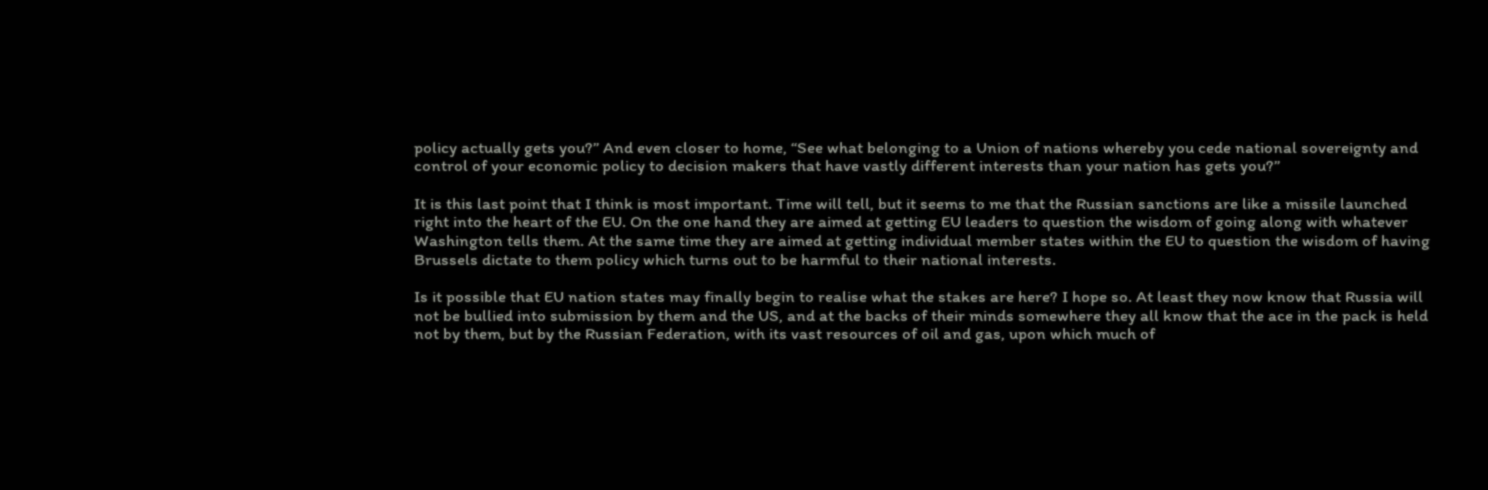policy actually gets you?” And even closer to home, “See what belonging to a Union of nations whereby you cede national sovereignty and control of your economic policy to decision makers that have vastly different interests than your nation has gets you?”

It is this last point that I think is most important. Time will tell, but it seems to me that the Russian sanctions are like a missile launched right into the heart of the EU. On the one hand they are aimed at getting EU leaders to question the wisdom of going along with whatever Washington tells them. At the same time they are aimed at getting individual member states within the EU to question the wisdom of having Brussels dictate to them policy which turns out to be harmful to their national interests.

Is it possible that EU nation states may finally begin to realise what the stakes are here? I hope so. At least they now know that Russia will not be bullied into submission by them and the US, and at the backs of their minds somewhere they all know that the ace in the pack is held not by them, but by the Russian Federation, with its vast resources of oil and gas, upon which much of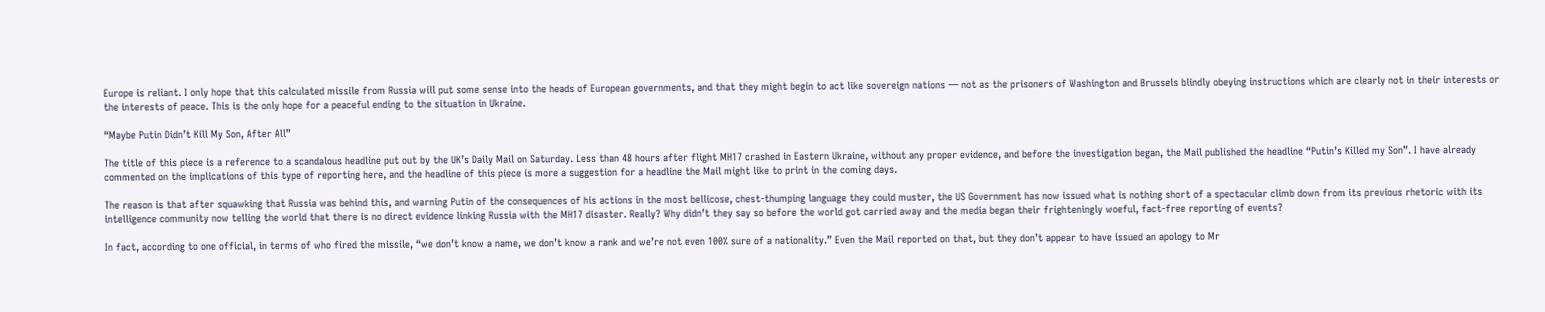Europe is reliant. I only hope that this calculated missile from Russia will put some sense into the heads of European governments, and that they might begin to act like sovereign nations — not as the prisoners of Washington and Brussels blindly obeying instructions which are clearly not in their interests or the interests of peace. This is the only hope for a peaceful ending to the situation in Ukraine.

“Maybe Putin Didn’t Kill My Son, After All”

The title of this piece is a reference to a scandalous headline put out by the UK’s Daily Mail on Saturday. Less than 48 hours after flight MH17 crashed in Eastern Ukraine, without any proper evidence, and before the investigation began, the Mail published the headline “Putin’s Killed my Son”. I have already commented on the implications of this type of reporting here, and the headline of this piece is more a suggestion for a headline the Mail might like to print in the coming days.

The reason is that after squawking that Russia was behind this, and warning Putin of the consequences of his actions in the most bellicose, chest-thumping language they could muster, the US Government has now issued what is nothing short of a spectacular climb down from its previous rhetoric with its intelligence community now telling the world that there is no direct evidence linking Russia with the MH17 disaster. Really? Why didn’t they say so before the world got carried away and the media began their frighteningly woeful, fact-free reporting of events?

In fact, according to one official, in terms of who fired the missile, “we don’t know a name, we don’t know a rank and we’re not even 100% sure of a nationality.” Even the Mail reported on that, but they don’t appear to have issued an apology to Mr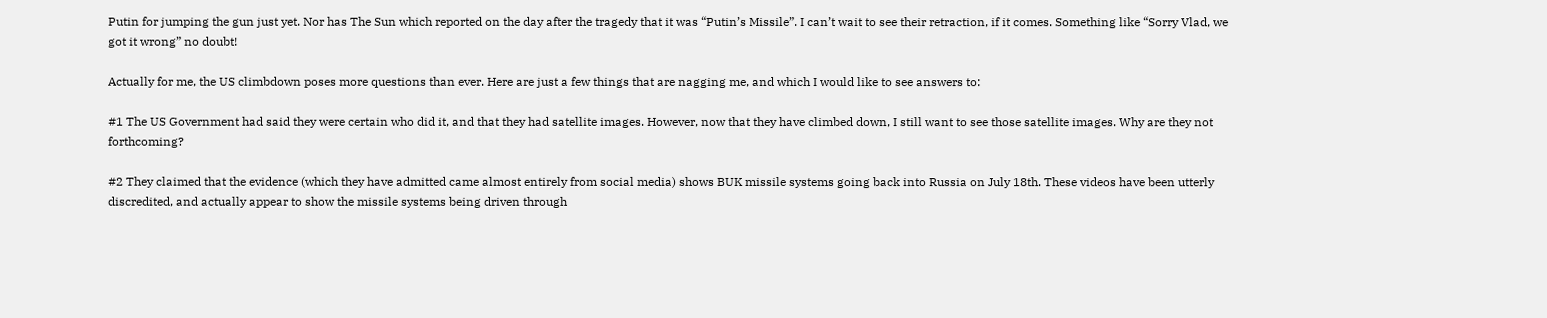Putin for jumping the gun just yet. Nor has The Sun which reported on the day after the tragedy that it was “Putin’s Missile”. I can’t wait to see their retraction, if it comes. Something like “Sorry Vlad, we got it wrong” no doubt!

Actually for me, the US climbdown poses more questions than ever. Here are just a few things that are nagging me, and which I would like to see answers to:

#1 The US Government had said they were certain who did it, and that they had satellite images. However, now that they have climbed down, I still want to see those satellite images. Why are they not forthcoming?

#2 They claimed that the evidence (which they have admitted came almost entirely from social media) shows BUK missile systems going back into Russia on July 18th. These videos have been utterly discredited, and actually appear to show the missile systems being driven through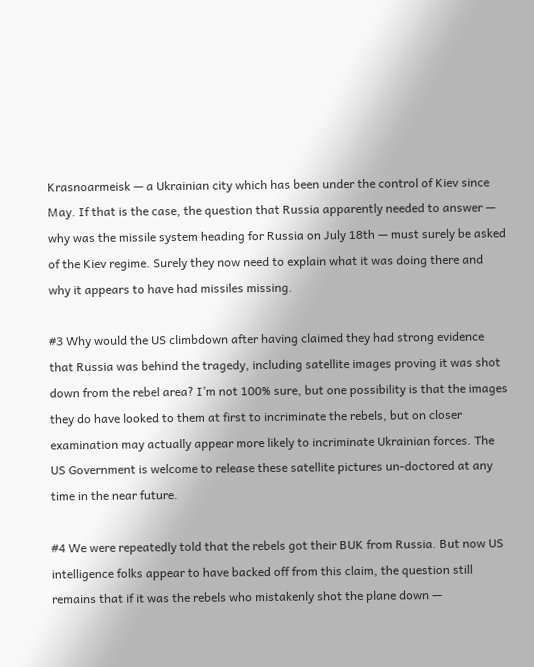Krasnoarmeisk — a Ukrainian city which has been under the control of Kiev since May. If that is the case, the question that Russia apparently needed to answer — why was the missile system heading for Russia on July 18th — must surely be asked of the Kiev regime. Surely they now need to explain what it was doing there and why it appears to have had missiles missing.

#3 Why would the US climbdown after having claimed they had strong evidence that Russia was behind the tragedy, including satellite images proving it was shot down from the rebel area? I’m not 100% sure, but one possibility is that the images they do have looked to them at first to incriminate the rebels, but on closer examination may actually appear more likely to incriminate Ukrainian forces. The US Government is welcome to release these satellite pictures un-doctored at any time in the near future.

#4 We were repeatedly told that the rebels got their BUK from Russia. But now US intelligence folks appear to have backed off from this claim, the question still remains that if it was the rebels who mistakenly shot the plane down —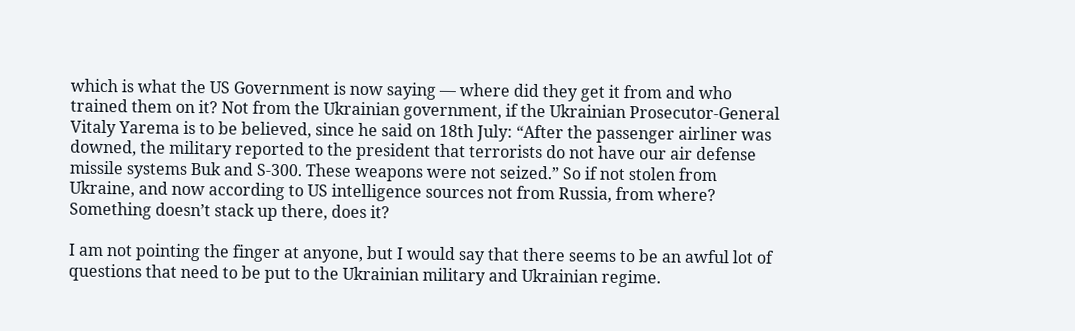which is what the US Government is now saying — where did they get it from and who trained them on it? Not from the Ukrainian government, if the Ukrainian Prosecutor-General Vitaly Yarema is to be believed, since he said on 18th July: “After the passenger airliner was downed, the military reported to the president that terrorists do not have our air defense missile systems Buk and S-300. These weapons were not seized.” So if not stolen from Ukraine, and now according to US intelligence sources not from Russia, from where? Something doesn’t stack up there, does it?

I am not pointing the finger at anyone, but I would say that there seems to be an awful lot of questions that need to be put to the Ukrainian military and Ukrainian regime.